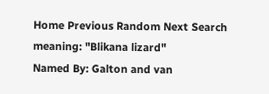Home Previous Random Next Search
meaning: "Blikana lizard"
Named By: Galton and van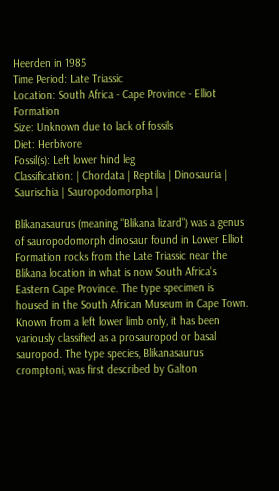Heerden in 1985
Time Period: Late Triassic
Location: South Africa - Cape Province - Elliot Formation
Size: Unknown due to lack of fossils
Diet: Herbivore
Fossil(s): Left lower hind leg
Classification: | Chordata | Reptilia | Dinosauria | Saurischia | Sauropodomorpha |

Blikanasaurus (meaning "Blikana lizard") was a genus of sauropodomorph dinosaur found in Lower Elliot Formation rocks from the Late Triassic near the Blikana location in what is now South Africa's Eastern Cape Province. The type specimen is housed in the South African Museum in Cape Town. Known from a left lower limb only, it has been variously classified as a prosauropod or basal sauropod. The type species, Blikanasaurus cromptoni, was first described by Galton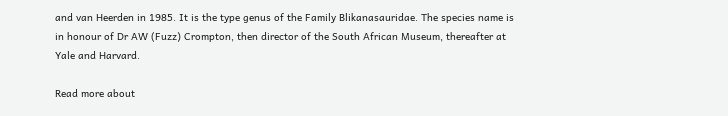and van Heerden in 1985. It is the type genus of the Family Blikanasauridae. The species name is in honour of Dr AW (Fuzz) Crompton, then director of the South African Museum, thereafter at Yale and Harvard.

Read more about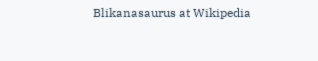Blikanasaurus at Wikipedia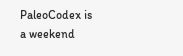PaleoCodex is a weekend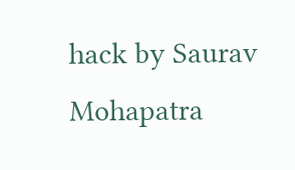hack by Saurav Mohapatra